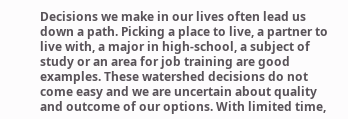Decisions we make in our lives often lead us down a path. Picking a place to live, a partner to live with, a major in high-school, a subject of study or an area for job training are good examples. These watershed decisions do not come easy and we are uncertain about quality and outcome of our options. With limited time,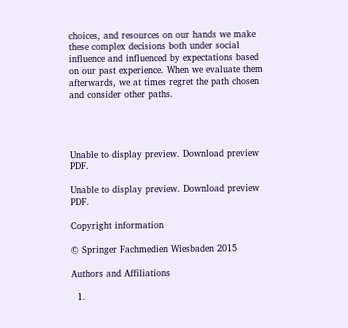choices, and resources on our hands we make these complex decisions both under social influence and influenced by expectations based on our past experience. When we evaluate them afterwards, we at times regret the path chosen and consider other paths.




Unable to display preview. Download preview PDF.

Unable to display preview. Download preview PDF.

Copyright information

© Springer Fachmedien Wiesbaden 2015

Authors and Affiliations

  1.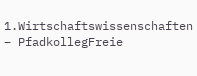1.Wirtschaftswissenschaften – PfadkollegFreie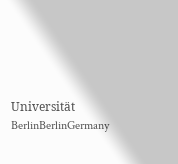Universität BerlinBerlinGermany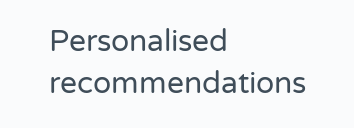Personalised recommendations